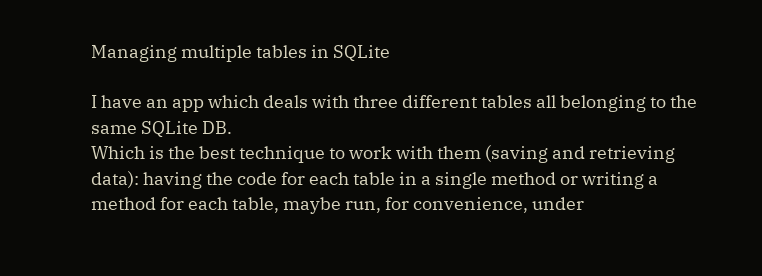Managing multiple tables in SQLite

I have an app which deals with three different tables all belonging to the same SQLite DB.
Which is the best technique to work with them (saving and retrieving data): having the code for each table in a single method or writing a method for each table, maybe run, for convenience, under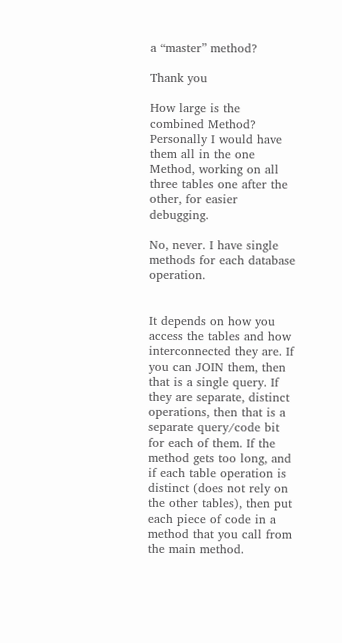a “master” method?

Thank you

How large is the combined Method? Personally I would have them all in the one Method, working on all three tables one after the other, for easier debugging.

No, never. I have single methods for each database operation.


It depends on how you access the tables and how interconnected they are. If you can JOIN them, then that is a single query. If they are separate, distinct operations, then that is a separate query/code bit for each of them. If the method gets too long, and if each table operation is distinct (does not rely on the other tables), then put each piece of code in a method that you call from the main method.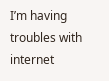I’m having troubles with internet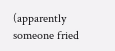(apparently someone fried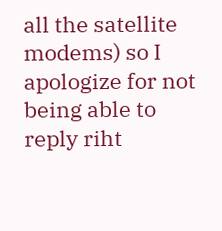all the satellite modems) so I apologize for not being able to reply riht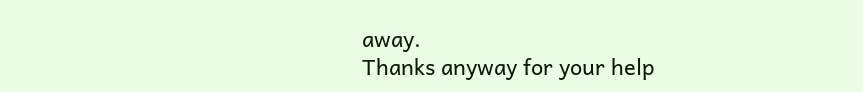away.
Thanks anyway for your help